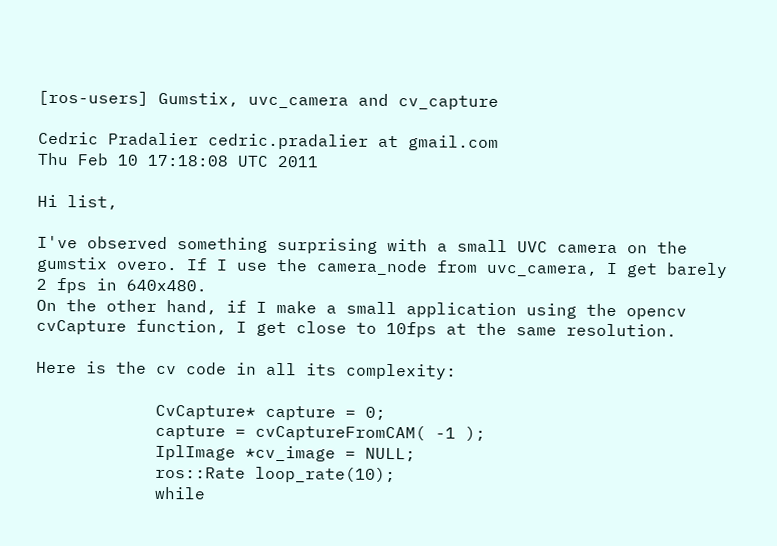[ros-users] Gumstix, uvc_camera and cv_capture

Cedric Pradalier cedric.pradalier at gmail.com
Thu Feb 10 17:18:08 UTC 2011

Hi list,

I've observed something surprising with a small UVC camera on the
gumstix overo. If I use the camera_node from uvc_camera, I get barely
2 fps in 640x480.
On the other hand, if I make a small application using the opencv
cvCapture function, I get close to 10fps at the same resolution.

Here is the cv code in all its complexity:

            CvCapture* capture = 0;
            capture = cvCaptureFromCAM( -1 );
            IplImage *cv_image = NULL;
            ros::Rate loop_rate(10);
            while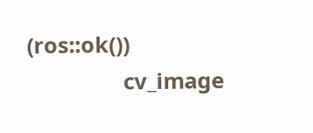(ros::ok())
                cv_image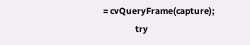= cvQueryFrame(capture);
                try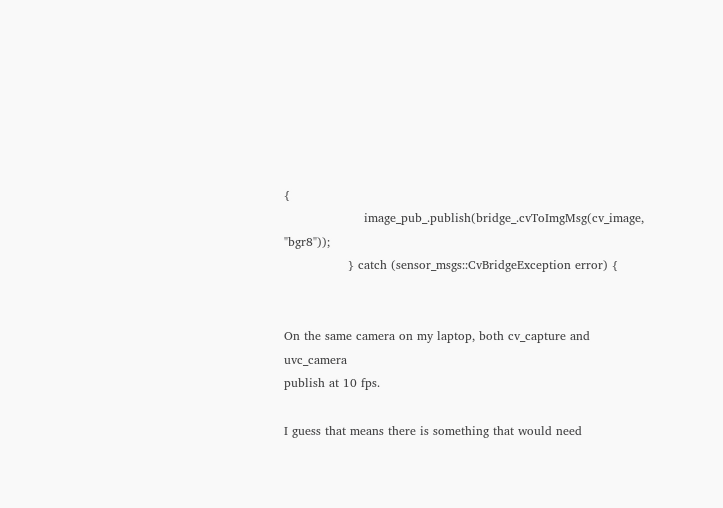{
                    image_pub_.publish(bridge_.cvToImgMsg(cv_image, "bgr8"));
                } catch (sensor_msgs::CvBridgeException error) {


On the same camera on my laptop, both cv_capture and uvc_camera
publish at 10 fps.

I guess that means there is something that would need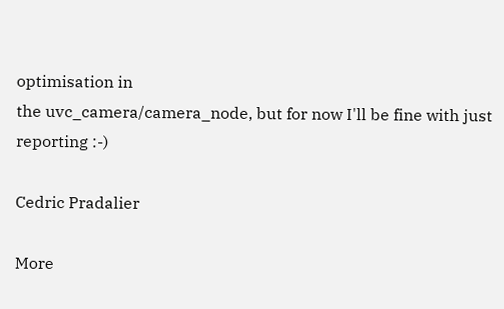optimisation in
the uvc_camera/camera_node, but for now I'll be fine with just
reporting :-)

Cedric Pradalier

More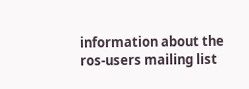information about the ros-users mailing list